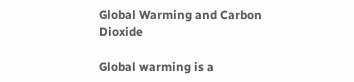Global Warming and Carbon Dioxide

Global warming is a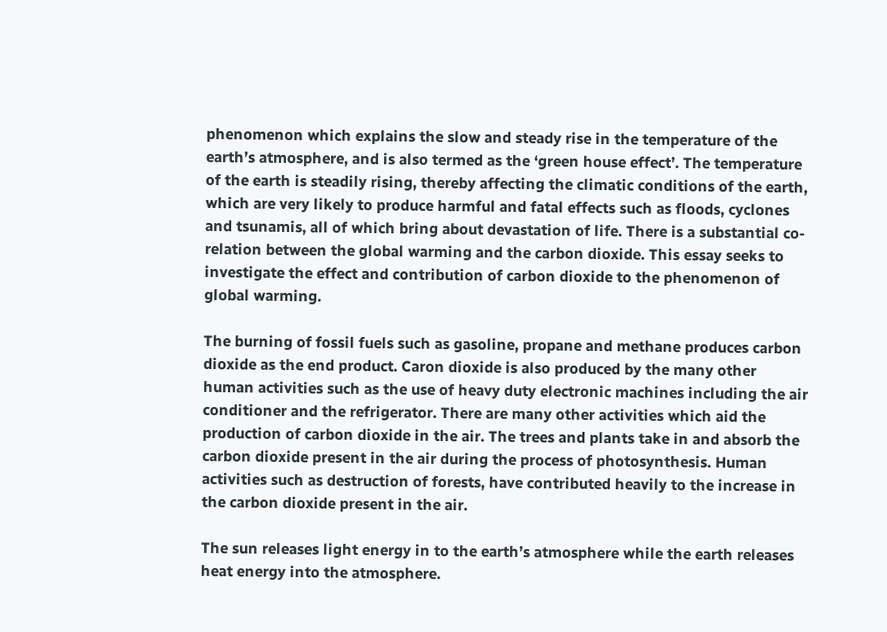phenomenon which explains the slow and steady rise in the temperature of the earth’s atmosphere, and is also termed as the ‘green house effect’. The temperature of the earth is steadily rising, thereby affecting the climatic conditions of the earth, which are very likely to produce harmful and fatal effects such as floods, cyclones and tsunamis, all of which bring about devastation of life. There is a substantial co-relation between the global warming and the carbon dioxide. This essay seeks to investigate the effect and contribution of carbon dioxide to the phenomenon of global warming.

The burning of fossil fuels such as gasoline, propane and methane produces carbon dioxide as the end product. Caron dioxide is also produced by the many other human activities such as the use of heavy duty electronic machines including the air conditioner and the refrigerator. There are many other activities which aid the production of carbon dioxide in the air. The trees and plants take in and absorb the carbon dioxide present in the air during the process of photosynthesis. Human activities such as destruction of forests, have contributed heavily to the increase in the carbon dioxide present in the air.

The sun releases light energy in to the earth’s atmosphere while the earth releases heat energy into the atmosphere.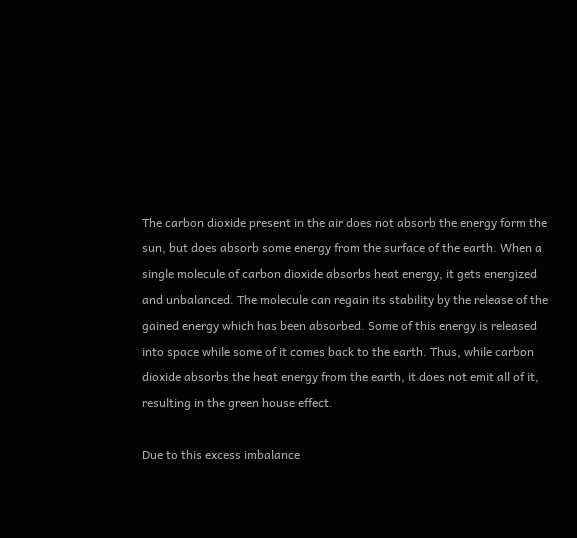The carbon dioxide present in the air does not absorb the energy form the sun, but does absorb some energy from the surface of the earth. When a single molecule of carbon dioxide absorbs heat energy, it gets energized and unbalanced. The molecule can regain its stability by the release of the gained energy which has been absorbed. Some of this energy is released into space while some of it comes back to the earth. Thus, while carbon dioxide absorbs the heat energy from the earth, it does not emit all of it, resulting in the green house effect.

Due to this excess imbalance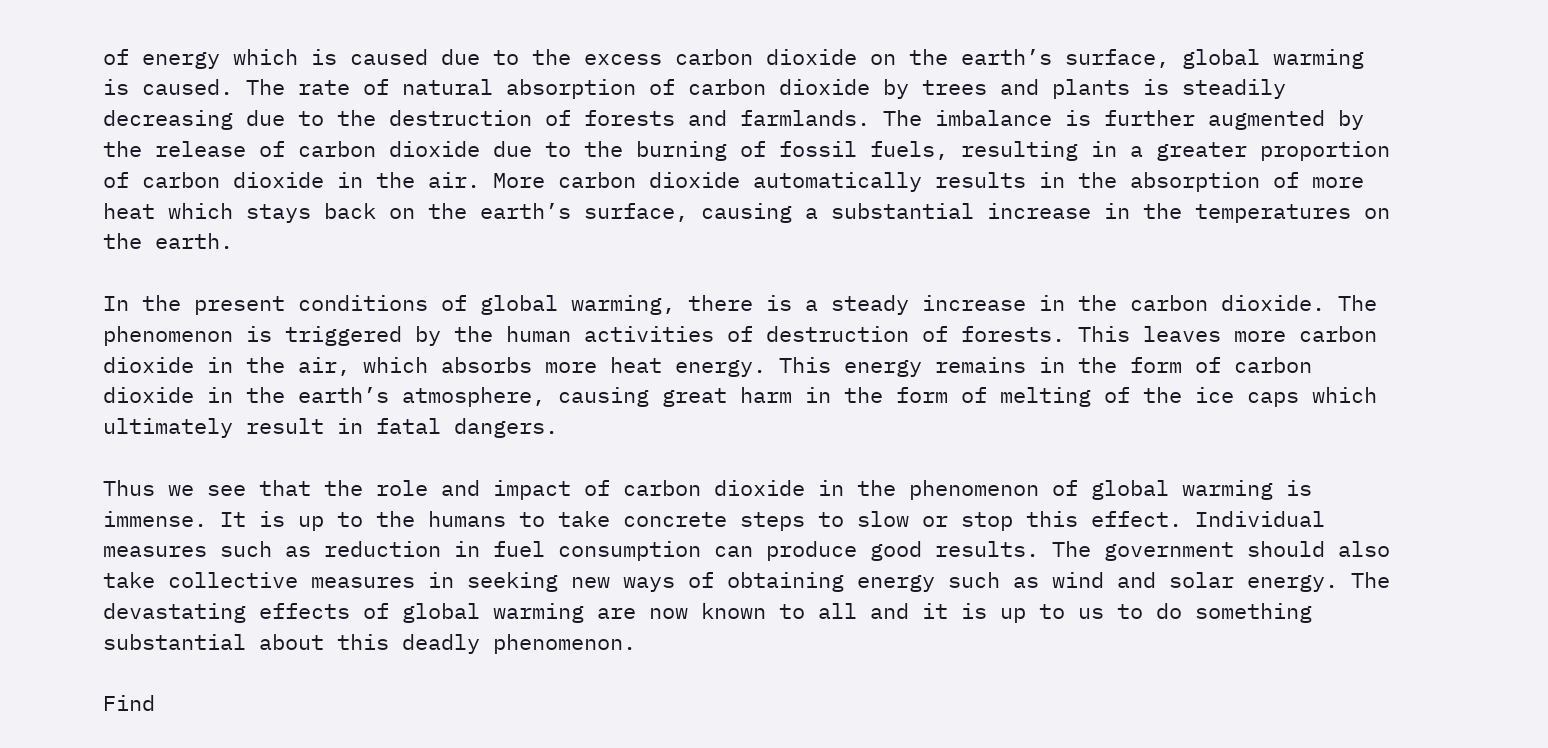of energy which is caused due to the excess carbon dioxide on the earth’s surface, global warming is caused. The rate of natural absorption of carbon dioxide by trees and plants is steadily decreasing due to the destruction of forests and farmlands. The imbalance is further augmented by the release of carbon dioxide due to the burning of fossil fuels, resulting in a greater proportion of carbon dioxide in the air. More carbon dioxide automatically results in the absorption of more heat which stays back on the earth’s surface, causing a substantial increase in the temperatures on the earth.

In the present conditions of global warming, there is a steady increase in the carbon dioxide. The phenomenon is triggered by the human activities of destruction of forests. This leaves more carbon dioxide in the air, which absorbs more heat energy. This energy remains in the form of carbon dioxide in the earth’s atmosphere, causing great harm in the form of melting of the ice caps which ultimately result in fatal dangers.

Thus we see that the role and impact of carbon dioxide in the phenomenon of global warming is immense. It is up to the humans to take concrete steps to slow or stop this effect. Individual measures such as reduction in fuel consumption can produce good results. The government should also take collective measures in seeking new ways of obtaining energy such as wind and solar energy. The devastating effects of global warming are now known to all and it is up to us to do something substantial about this deadly phenomenon.

Find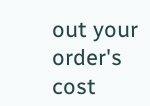out your order's cost